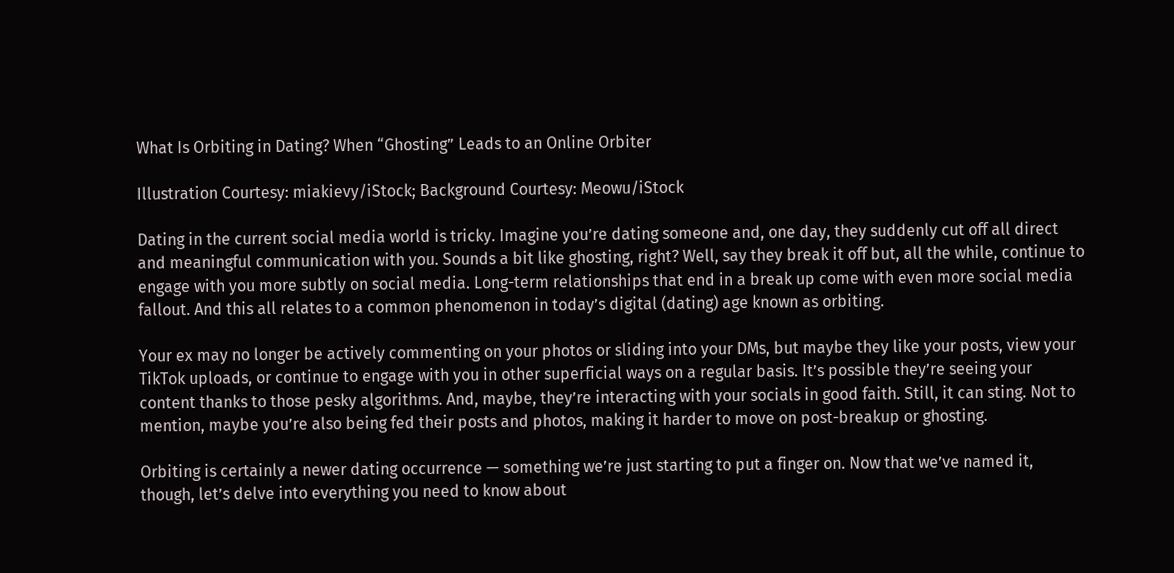What Is Orbiting in Dating? When “Ghosting” Leads to an Online Orbiter

Illustration Courtesy: miakievy/iStock; Background Courtesy: Meowu/iStock

Dating in the current social media world is tricky. Imagine you’re dating someone and, one day, they suddenly cut off all direct and meaningful communication with you. Sounds a bit like ghosting, right? Well, say they break it off but, all the while, continue to engage with you more subtly on social media. Long-term relationships that end in a break up come with even more social media fallout. And this all relates to a common phenomenon in today’s digital (dating) age known as orbiting.

Your ex may no longer be actively commenting on your photos or sliding into your DMs, but maybe they like your posts, view your TikTok uploads, or continue to engage with you in other superficial ways on a regular basis. It’s possible they’re seeing your content thanks to those pesky algorithms. And, maybe, they’re interacting with your socials in good faith. Still, it can sting. Not to mention, maybe you’re also being fed their posts and photos, making it harder to move on post-breakup or ghosting.

Orbiting is certainly a newer dating occurrence — something we’re just starting to put a finger on. Now that we’ve named it, though, let’s delve into everything you need to know about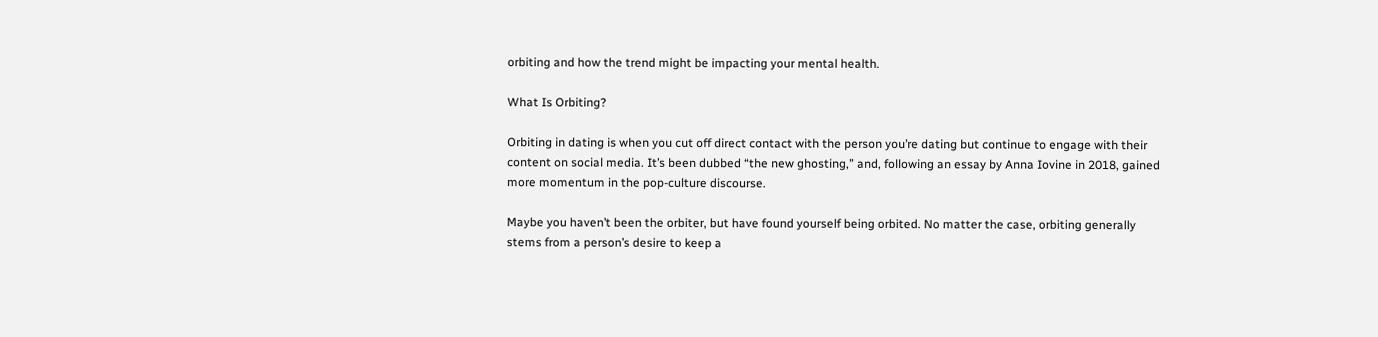orbiting and how the trend might be impacting your mental health.

What Is Orbiting?

Orbiting in dating is when you cut off direct contact with the person you’re dating but continue to engage with their content on social media. It’s been dubbed “the new ghosting,” and, following an essay by Anna Iovine in 2018, gained more momentum in the pop-culture discourse.

Maybe you haven’t been the orbiter, but have found yourself being orbited. No matter the case, orbiting generally stems from a person’s desire to keep a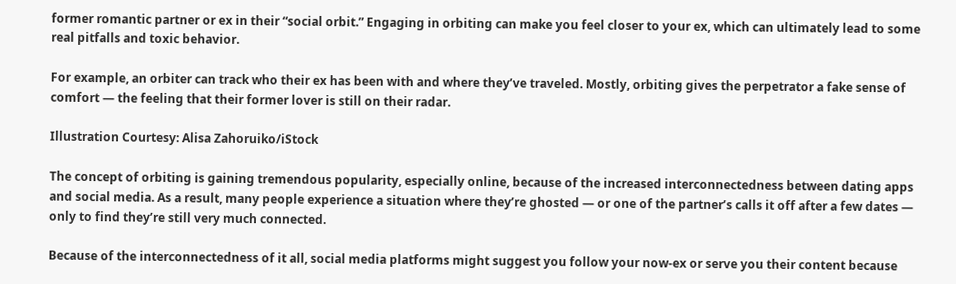former romantic partner or ex in their “social orbit.” Engaging in orbiting can make you feel closer to your ex, which can ultimately lead to some real pitfalls and toxic behavior.

For example, an orbiter can track who their ex has been with and where they’ve traveled. Mostly, orbiting gives the perpetrator a fake sense of comfort — the feeling that their former lover is still on their radar.

Illustration Courtesy: Alisa Zahoruiko/iStock

The concept of orbiting is gaining tremendous popularity, especially online, because of the increased interconnectedness between dating apps and social media. As a result, many people experience a situation where they’re ghosted — or one of the partner’s calls it off after a few dates — only to find they’re still very much connected.

Because of the interconnectedness of it all, social media platforms might suggest you follow your now-ex or serve you their content because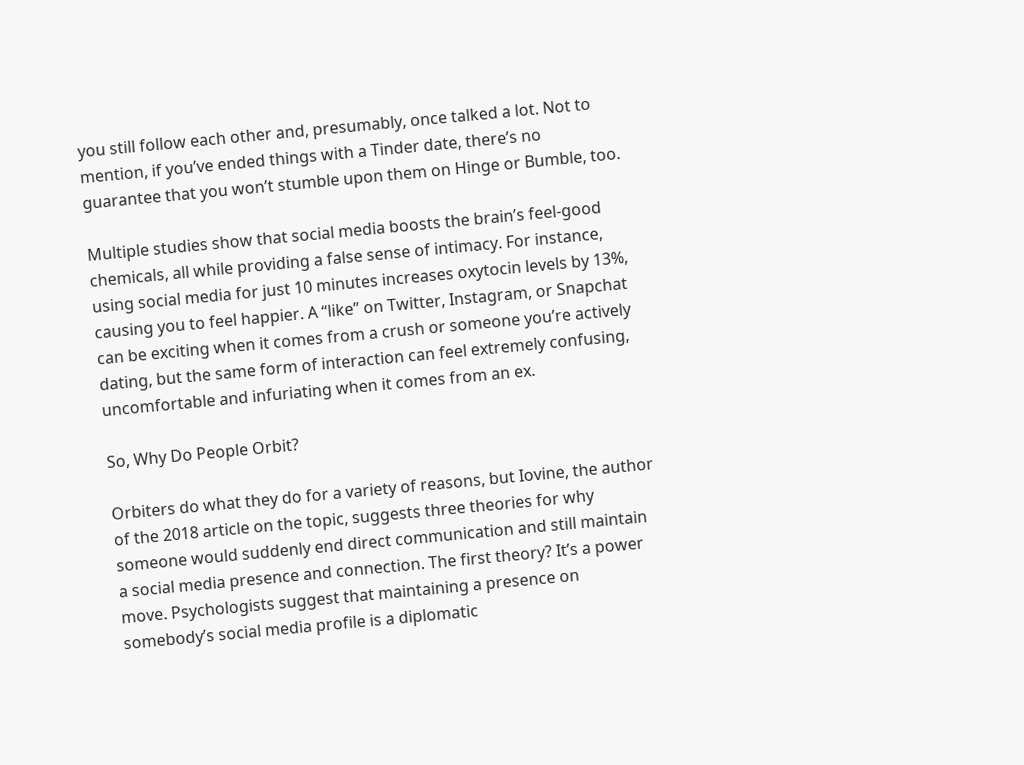you still follow each other and, presumably, once talked a lot. Not to mention, if you’ve ended things with a Tinder date, there’s no guarantee that you won’t stumble upon them on Hinge or Bumble, too.

Multiple studies show that social media boosts the brain’s feel-good chemicals, all while providing a false sense of intimacy. For instance, using social media for just 10 minutes increases oxytocin levels by 13%, causing you to feel happier. A “like” on Twitter, Instagram, or Snapchat can be exciting when it comes from a crush or someone you’re actively dating, but the same form of interaction can feel extremely confusing, uncomfortable and infuriating when it comes from an ex.

So, Why Do People Orbit?

Orbiters do what they do for a variety of reasons, but Iovine, the author of the 2018 article on the topic, suggests three theories for why someone would suddenly end direct communication and still maintain a social media presence and connection. The first theory? It’s a power move. Psychologists suggest that maintaining a presence on somebody’s social media profile is a diplomatic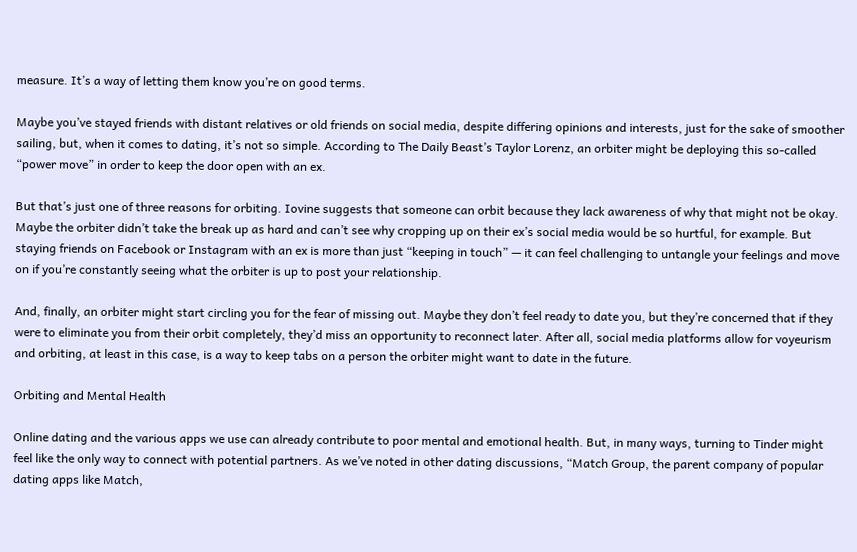measure. It’s a way of letting them know you’re on good terms.

Maybe you’ve stayed friends with distant relatives or old friends on social media, despite differing opinions and interests, just for the sake of smoother sailing, but, when it comes to dating, it’s not so simple. According to The Daily Beast’s Taylor Lorenz, an orbiter might be deploying this so-called “power move” in order to keep the door open with an ex.

But that’s just one of three reasons for orbiting. Iovine suggests that someone can orbit because they lack awareness of why that might not be okay. Maybe the orbiter didn’t take the break up as hard and can’t see why cropping up on their ex’s social media would be so hurtful, for example. But staying friends on Facebook or Instagram with an ex is more than just “keeping in touch” — it can feel challenging to untangle your feelings and move on if you’re constantly seeing what the orbiter is up to post your relationship.

And, finally, an orbiter might start circling you for the fear of missing out. Maybe they don’t feel ready to date you, but they’re concerned that if they were to eliminate you from their orbit completely, they’d miss an opportunity to reconnect later. After all, social media platforms allow for voyeurism and orbiting, at least in this case, is a way to keep tabs on a person the orbiter might want to date in the future.

Orbiting and Mental Health

Online dating and the various apps we use can already contribute to poor mental and emotional health. But, in many ways, turning to Tinder might feel like the only way to connect with potential partners. As we’ve noted in other dating discussions, “Match Group, the parent company of popular dating apps like Match,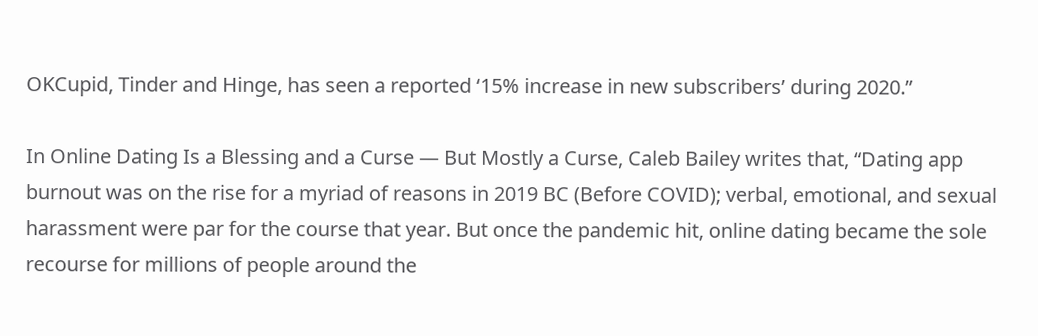OKCupid, Tinder and Hinge, has seen a reported ‘15% increase in new subscribers’ during 2020.”

In Online Dating Is a Blessing and a Curse — But Mostly a Curse, Caleb Bailey writes that, “Dating app burnout was on the rise for a myriad of reasons in 2019 BC (Before COVID); verbal, emotional, and sexual harassment were par for the course that year. But once the pandemic hit, online dating became the sole recourse for millions of people around the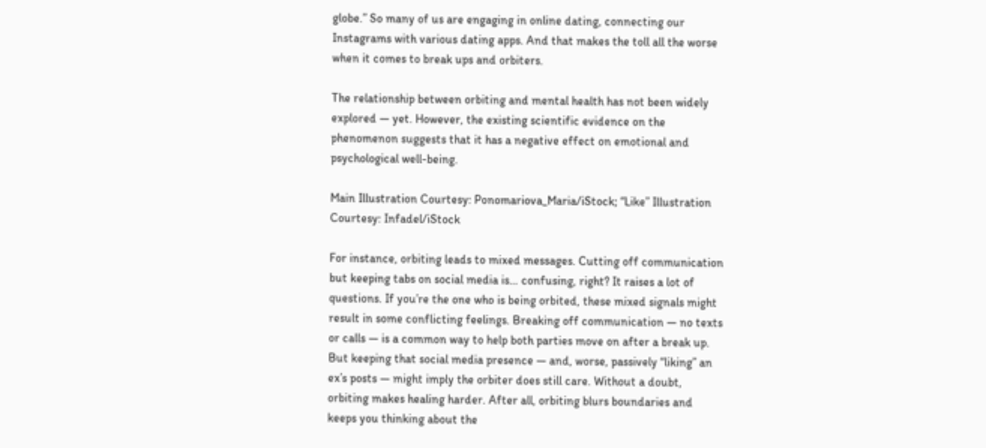globe.” So many of us are engaging in online dating, connecting our Instagrams with various dating apps. And that makes the toll all the worse when it comes to break ups and orbiters.

The relationship between orbiting and mental health has not been widely explored — yet. However, the existing scientific evidence on the phenomenon suggests that it has a negative effect on emotional and psychological well-being.

Main Illustration Courtesy: Ponomariova_Maria/iStock; “Like” Illustration Courtesy: Infadel/iStock

For instance, orbiting leads to mixed messages. Cutting off communication but keeping tabs on social media is… confusing, right? It raises a lot of questions. If you’re the one who is being orbited, these mixed signals might result in some conflicting feelings. Breaking off communication — no texts or calls — is a common way to help both parties move on after a break up. But keeping that social media presence — and, worse, passively “liking” an ex’s posts — might imply the orbiter does still care. Without a doubt, orbiting makes healing harder. After all, orbiting blurs boundaries and keeps you thinking about the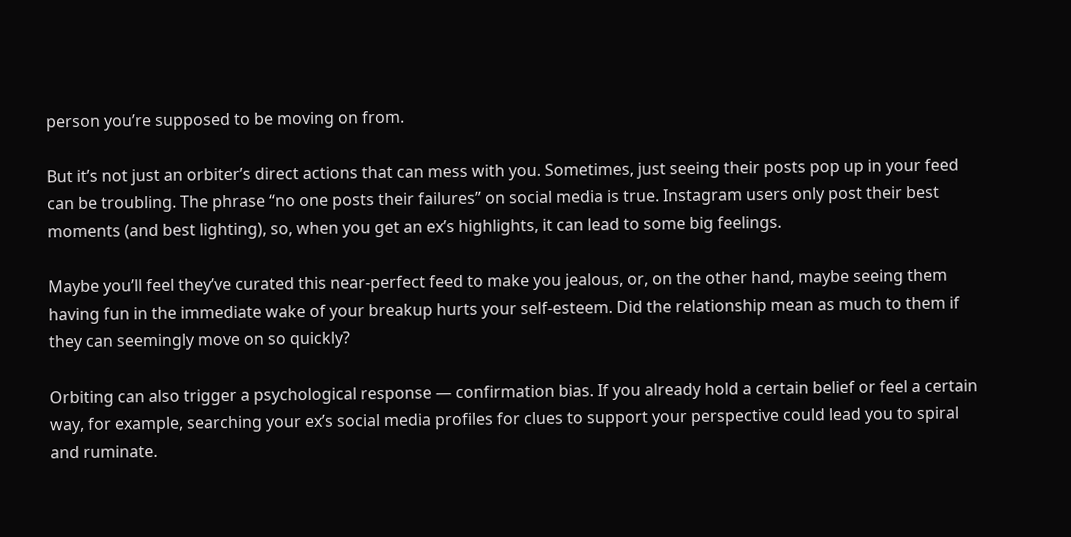person you’re supposed to be moving on from.

But it’s not just an orbiter’s direct actions that can mess with you. Sometimes, just seeing their posts pop up in your feed can be troubling. The phrase “no one posts their failures” on social media is true. Instagram users only post their best moments (and best lighting), so, when you get an ex’s highlights, it can lead to some big feelings.

Maybe you’ll feel they’ve curated this near-perfect feed to make you jealous, or, on the other hand, maybe seeing them having fun in the immediate wake of your breakup hurts your self-esteem. Did the relationship mean as much to them if they can seemingly move on so quickly?

Orbiting can also trigger a psychological response — confirmation bias. If you already hold a certain belief or feel a certain way, for example, searching your ex’s social media profiles for clues to support your perspective could lead you to spiral and ruminate.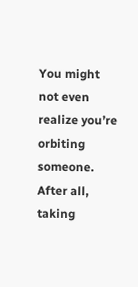You might not even realize you’re orbiting someone. After all, taking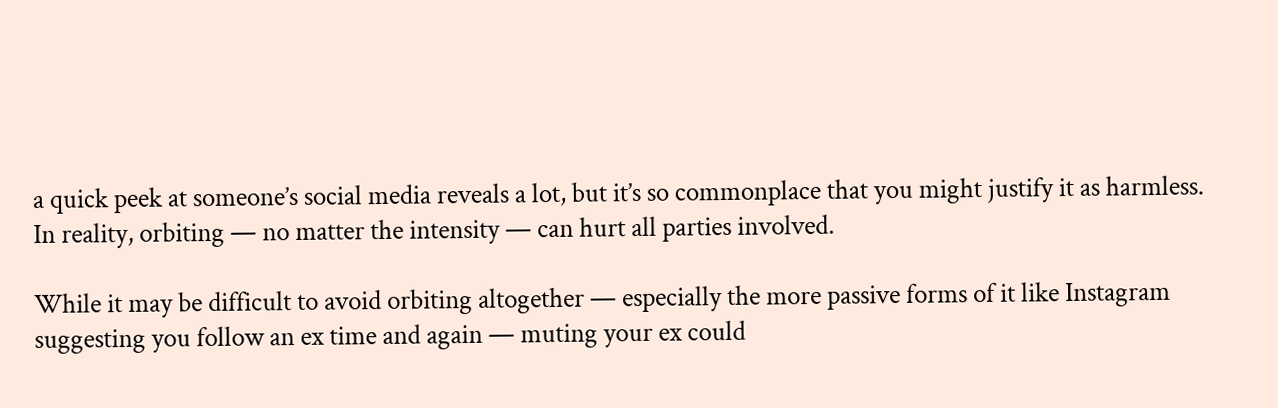a quick peek at someone’s social media reveals a lot, but it’s so commonplace that you might justify it as harmless. In reality, orbiting — no matter the intensity — can hurt all parties involved.

While it may be difficult to avoid orbiting altogether — especially the more passive forms of it like Instagram suggesting you follow an ex time and again — muting your ex could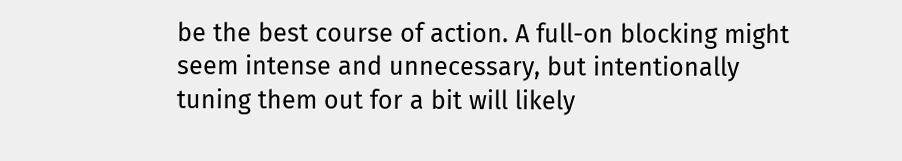be the best course of action. A full-on blocking might seem intense and unnecessary, but intentionally tuning them out for a bit will likely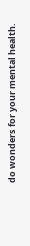do wonders for your mental health.